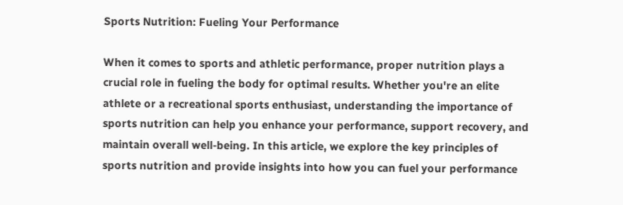Sports Nutrition: Fueling Your Performance

When it comes to sports and athletic performance, proper nutrition plays a crucial role in fueling the body for optimal results. Whether you're an elite athlete or a recreational sports enthusiast, understanding the importance of sports nutrition can help you enhance your performance, support recovery, and maintain overall well-being. In this article, we explore the key principles of sports nutrition and provide insights into how you can fuel your performance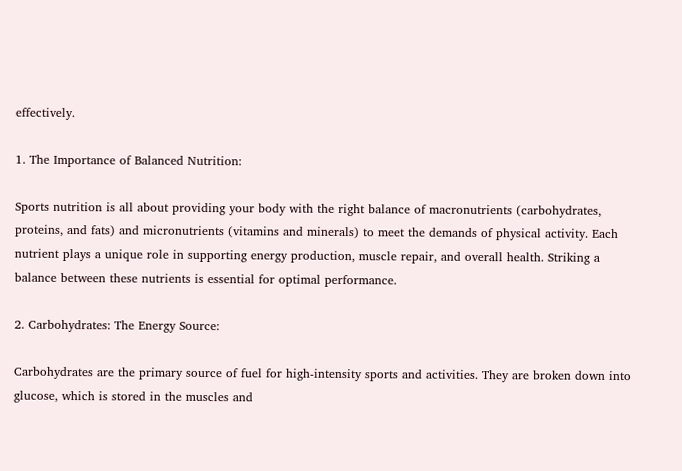effectively.

1. The Importance of Balanced Nutrition:

Sports nutrition is all about providing your body with the right balance of macronutrients (carbohydrates, proteins, and fats) and micronutrients (vitamins and minerals) to meet the demands of physical activity. Each nutrient plays a unique role in supporting energy production, muscle repair, and overall health. Striking a balance between these nutrients is essential for optimal performance.

2. Carbohydrates: The Energy Source:

Carbohydrates are the primary source of fuel for high-intensity sports and activities. They are broken down into glucose, which is stored in the muscles and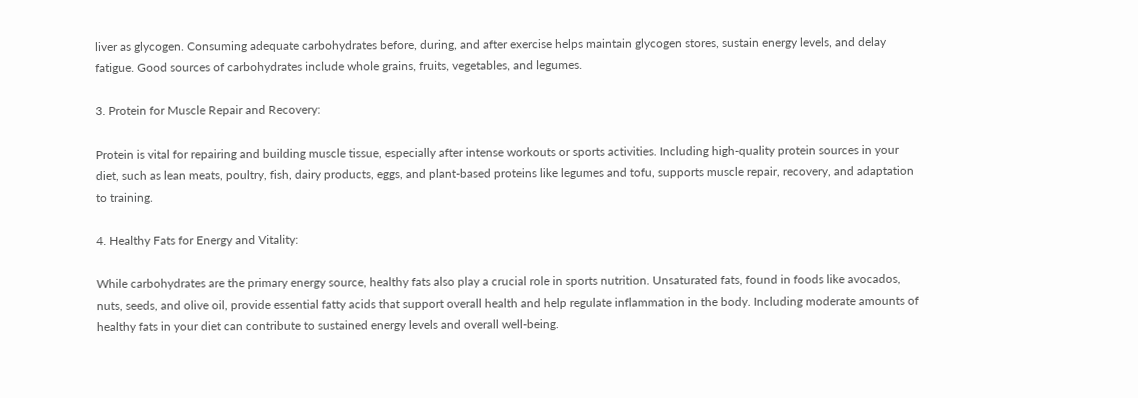liver as glycogen. Consuming adequate carbohydrates before, during, and after exercise helps maintain glycogen stores, sustain energy levels, and delay fatigue. Good sources of carbohydrates include whole grains, fruits, vegetables, and legumes.

3. Protein for Muscle Repair and Recovery:

Protein is vital for repairing and building muscle tissue, especially after intense workouts or sports activities. Including high-quality protein sources in your diet, such as lean meats, poultry, fish, dairy products, eggs, and plant-based proteins like legumes and tofu, supports muscle repair, recovery, and adaptation to training.

4. Healthy Fats for Energy and Vitality:

While carbohydrates are the primary energy source, healthy fats also play a crucial role in sports nutrition. Unsaturated fats, found in foods like avocados, nuts, seeds, and olive oil, provide essential fatty acids that support overall health and help regulate inflammation in the body. Including moderate amounts of healthy fats in your diet can contribute to sustained energy levels and overall well-being.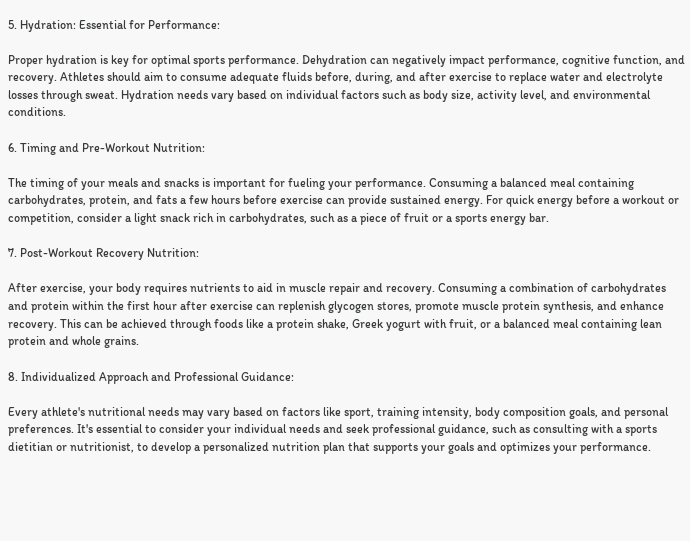5. Hydration: Essential for Performance:

Proper hydration is key for optimal sports performance. Dehydration can negatively impact performance, cognitive function, and recovery. Athletes should aim to consume adequate fluids before, during, and after exercise to replace water and electrolyte losses through sweat. Hydration needs vary based on individual factors such as body size, activity level, and environmental conditions.

6. Timing and Pre-Workout Nutrition:

The timing of your meals and snacks is important for fueling your performance. Consuming a balanced meal containing carbohydrates, protein, and fats a few hours before exercise can provide sustained energy. For quick energy before a workout or competition, consider a light snack rich in carbohydrates, such as a piece of fruit or a sports energy bar.

7. Post-Workout Recovery Nutrition:

After exercise, your body requires nutrients to aid in muscle repair and recovery. Consuming a combination of carbohydrates and protein within the first hour after exercise can replenish glycogen stores, promote muscle protein synthesis, and enhance recovery. This can be achieved through foods like a protein shake, Greek yogurt with fruit, or a balanced meal containing lean protein and whole grains.

8. Individualized Approach and Professional Guidance:

Every athlete's nutritional needs may vary based on factors like sport, training intensity, body composition goals, and personal preferences. It's essential to consider your individual needs and seek professional guidance, such as consulting with a sports dietitian or nutritionist, to develop a personalized nutrition plan that supports your goals and optimizes your performance.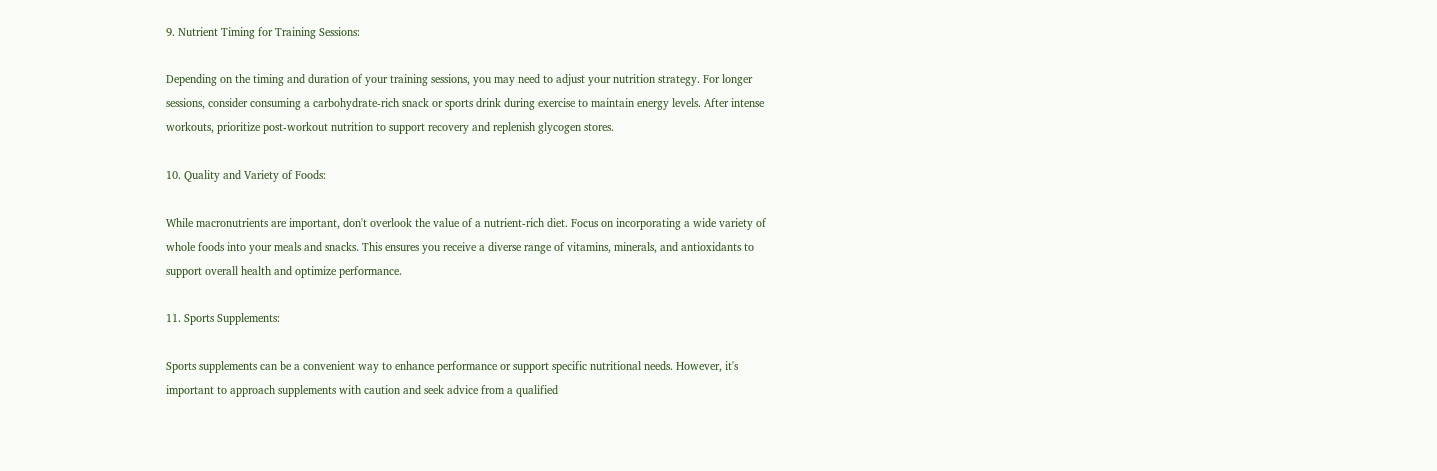9. Nutrient Timing for Training Sessions:

Depending on the timing and duration of your training sessions, you may need to adjust your nutrition strategy. For longer sessions, consider consuming a carbohydrate-rich snack or sports drink during exercise to maintain energy levels. After intense workouts, prioritize post-workout nutrition to support recovery and replenish glycogen stores.

10. Quality and Variety of Foods:

While macronutrients are important, don't overlook the value of a nutrient-rich diet. Focus on incorporating a wide variety of whole foods into your meals and snacks. This ensures you receive a diverse range of vitamins, minerals, and antioxidants to support overall health and optimize performance.

11. Sports Supplements:

Sports supplements can be a convenient way to enhance performance or support specific nutritional needs. However, it's important to approach supplements with caution and seek advice from a qualified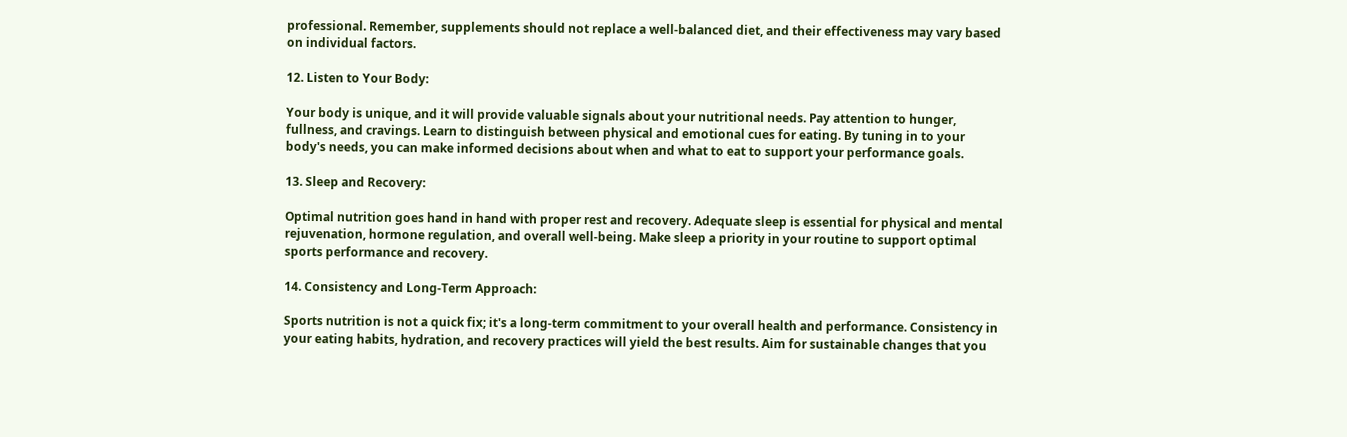professional. Remember, supplements should not replace a well-balanced diet, and their effectiveness may vary based on individual factors.

12. Listen to Your Body:

Your body is unique, and it will provide valuable signals about your nutritional needs. Pay attention to hunger, fullness, and cravings. Learn to distinguish between physical and emotional cues for eating. By tuning in to your body's needs, you can make informed decisions about when and what to eat to support your performance goals.

13. Sleep and Recovery:

Optimal nutrition goes hand in hand with proper rest and recovery. Adequate sleep is essential for physical and mental rejuvenation, hormone regulation, and overall well-being. Make sleep a priority in your routine to support optimal sports performance and recovery.

14. Consistency and Long-Term Approach:

Sports nutrition is not a quick fix; it's a long-term commitment to your overall health and performance. Consistency in your eating habits, hydration, and recovery practices will yield the best results. Aim for sustainable changes that you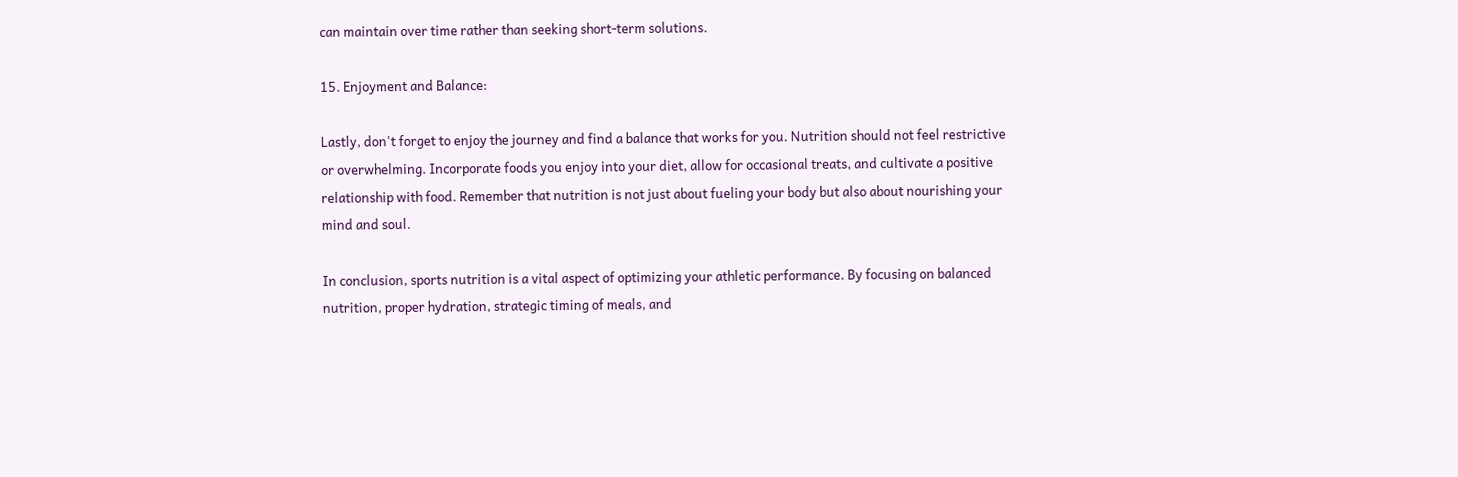can maintain over time rather than seeking short-term solutions.

15. Enjoyment and Balance:

Lastly, don't forget to enjoy the journey and find a balance that works for you. Nutrition should not feel restrictive or overwhelming. Incorporate foods you enjoy into your diet, allow for occasional treats, and cultivate a positive relationship with food. Remember that nutrition is not just about fueling your body but also about nourishing your mind and soul.

In conclusion, sports nutrition is a vital aspect of optimizing your athletic performance. By focusing on balanced nutrition, proper hydration, strategic timing of meals, and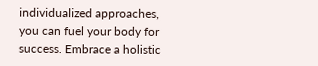individualized approaches, you can fuel your body for success. Embrace a holistic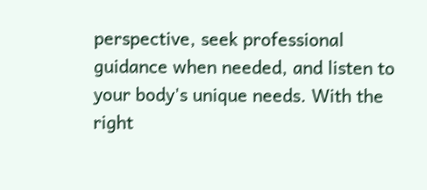perspective, seek professional guidance when needed, and listen to your body's unique needs. With the right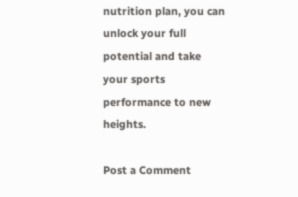nutrition plan, you can unlock your full potential and take your sports performance to new heights.

Post a Comment